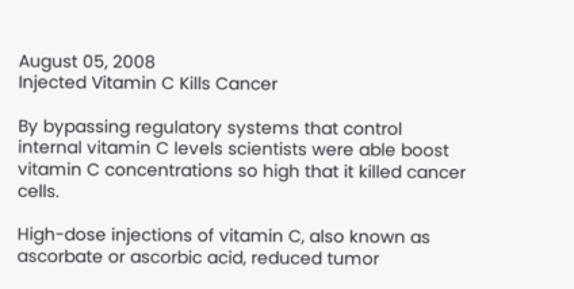August 05, 2008
Injected Vitamin C Kills Cancer

By bypassing regulatory systems that control internal vitamin C levels scientists were able boost vitamin C concentrations so high that it killed cancer cells.

High-dose injections of vitamin C, also known as ascorbate or ascorbic acid, reduced tumor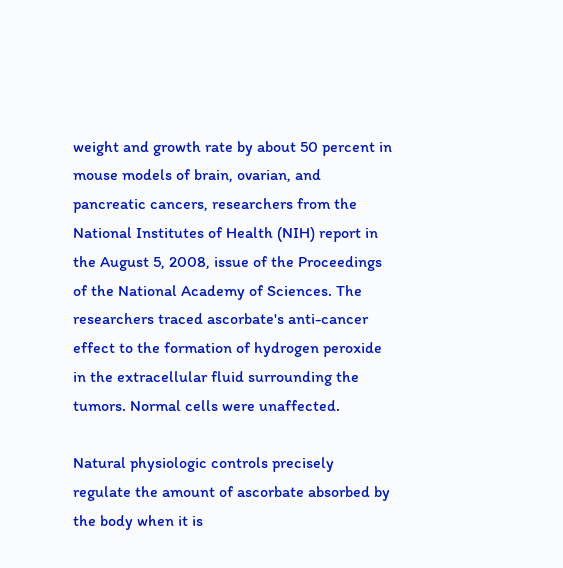weight and growth rate by about 50 percent in mouse models of brain, ovarian, and pancreatic cancers, researchers from the National Institutes of Health (NIH) report in the August 5, 2008, issue of the Proceedings of the National Academy of Sciences. The researchers traced ascorbate's anti-cancer effect to the formation of hydrogen peroxide in the extracellular fluid surrounding the tumors. Normal cells were unaffected.

Natural physiologic controls precisely regulate the amount of ascorbate absorbed by the body when it is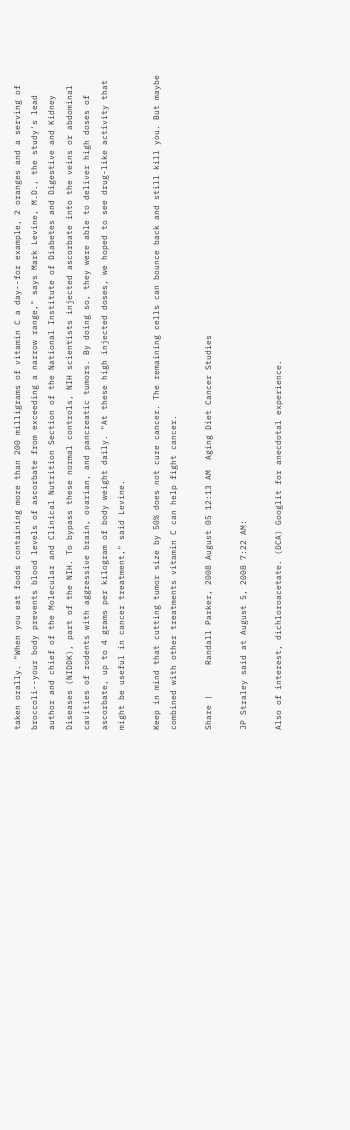taken orally. "When you eat foods containing more than 200 milligrams of vitamin C a day--for example, 2 oranges and a serving of broccoli--your body prevents blood levels of ascorbate from exceeding a narrow range," says Mark Levine, M.D., the study's lead author and chief of the Molecular and Clinical Nutrition Section of the National Institute of Diabetes and Digestive and Kidney Diseases (NIDDK), part of the NIH. To bypass these normal controls, NIH scientists injected ascorbate into the veins or abdominal cavities of rodents with aggressive brain, ovarian, and pancreatic tumors. By doing so, they were able to deliver high doses of ascorbate, up to 4 grams per kilogram of body weight daily. "At these high injected doses, we hoped to see drug-like activity that might be useful in cancer treatment," said Levine.

Keep in mind that cutting tumor size by 50% does not cure cancer. The remaining cells can bounce back and still kill you. But maybe combined with other treatments vitamin C can help fight cancer.

Share |      Randall Parker, 2008 August 05 12:13 AM  Aging Diet Cancer Studies

JP Straley said at August 5, 2008 7:22 AM:

Also of interest, dichloroacetate. (DCA) Googlit for anecdotal experience.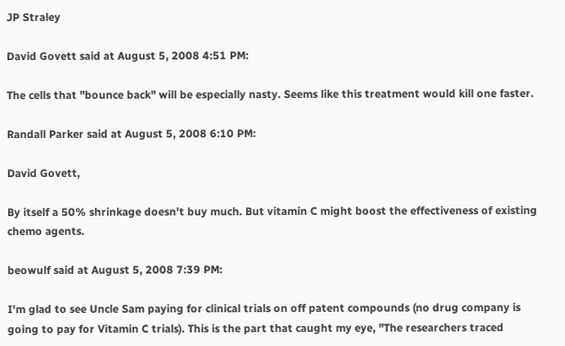JP Straley

David Govett said at August 5, 2008 4:51 PM:

The cells that "bounce back" will be especially nasty. Seems like this treatment would kill one faster.

Randall Parker said at August 5, 2008 6:10 PM:

David Govett,

By itself a 50% shrinkage doesn't buy much. But vitamin C might boost the effectiveness of existing chemo agents.

beowulf said at August 5, 2008 7:39 PM:

I'm glad to see Uncle Sam paying for clinical trials on off patent compounds (no drug company is going to pay for Vitamin C trials). This is the part that caught my eye, "The researchers traced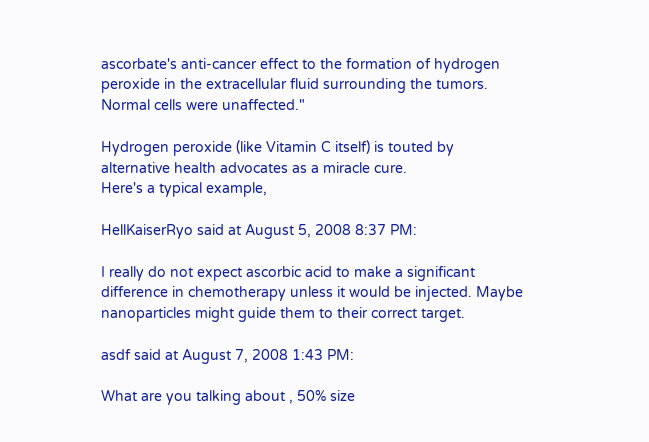ascorbate's anti-cancer effect to the formation of hydrogen peroxide in the extracellular fluid surrounding the tumors. Normal cells were unaffected."

Hydrogen peroxide (like Vitamin C itself) is touted by alternative health advocates as a miracle cure.
Here's a typical example,

HellKaiserRyo said at August 5, 2008 8:37 PM:

I really do not expect ascorbic acid to make a significant difference in chemotherapy unless it would be injected. Maybe nanoparticles might guide them to their correct target.

asdf said at August 7, 2008 1:43 PM:

What are you talking about , 50% size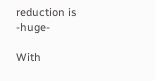reduction is -huge-

With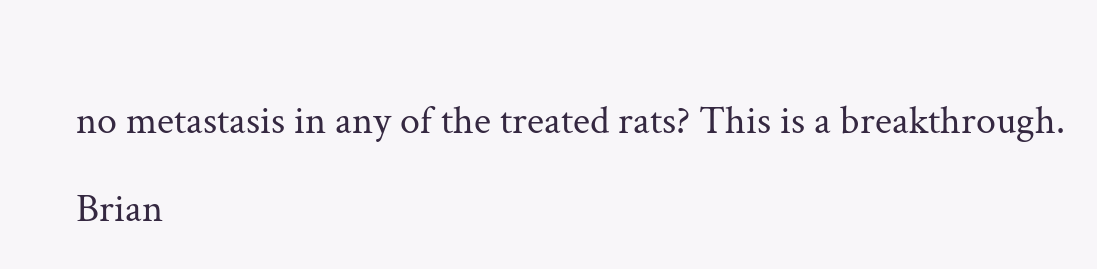no metastasis in any of the treated rats? This is a breakthrough.

Brian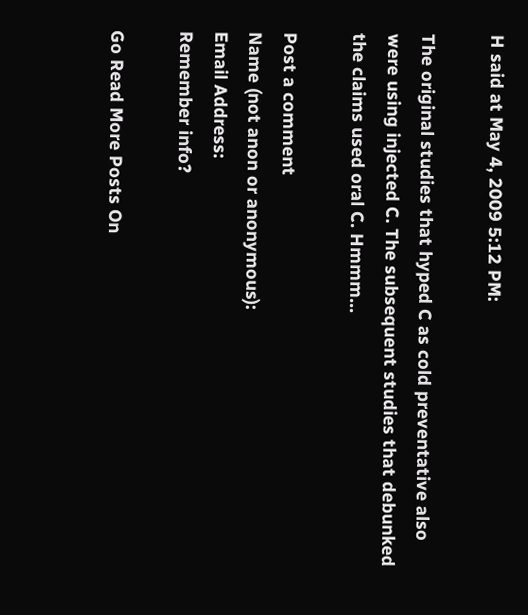H said at May 4, 2009 5:12 PM:

The original studies that hyped C as cold preventative also were using injected C. The subsequent studies that debunked the claims used oral C. Hmmm...

Post a comment
Name (not anon or anonymous):
Email Address:
Remember info?

Go Read More Posts On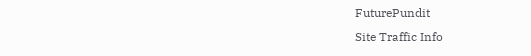FuturePundit
Site Traffic Info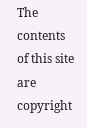The contents of this site are copyright